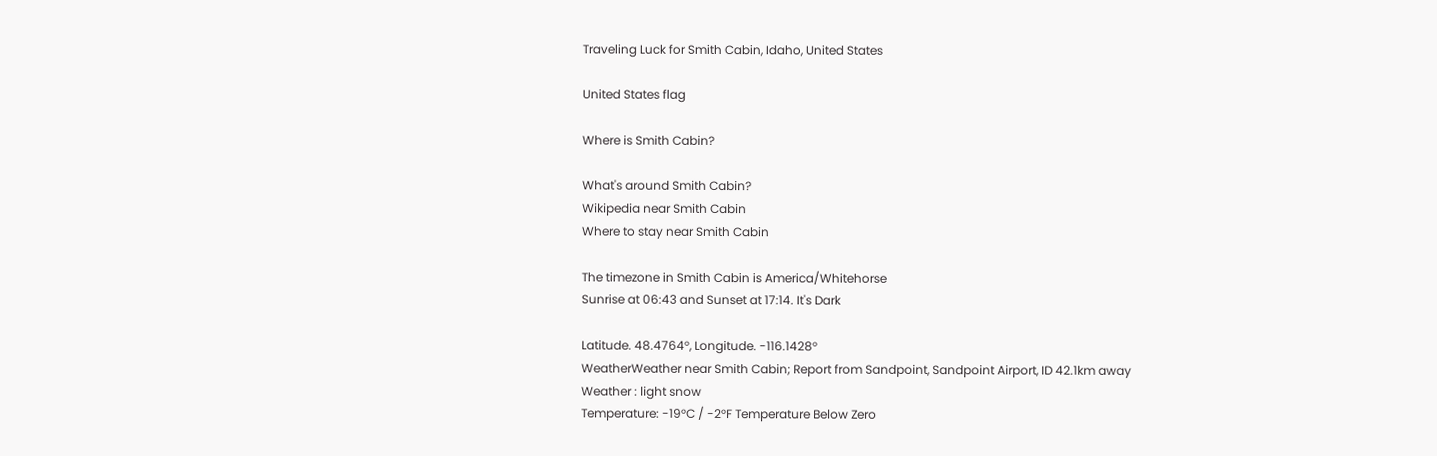Traveling Luck for Smith Cabin, Idaho, United States

United States flag

Where is Smith Cabin?

What's around Smith Cabin?
Wikipedia near Smith Cabin
Where to stay near Smith Cabin

The timezone in Smith Cabin is America/Whitehorse
Sunrise at 06:43 and Sunset at 17:14. It's Dark

Latitude. 48.4764°, Longitude. -116.1428°
WeatherWeather near Smith Cabin; Report from Sandpoint, Sandpoint Airport, ID 42.1km away
Weather : light snow
Temperature: -19°C / -2°F Temperature Below Zero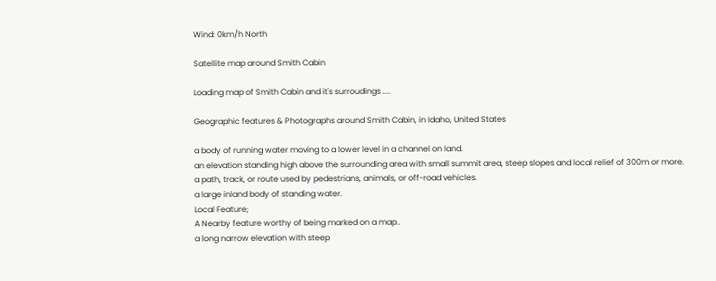Wind: 0km/h North

Satellite map around Smith Cabin

Loading map of Smith Cabin and it's surroudings ....

Geographic features & Photographs around Smith Cabin, in Idaho, United States

a body of running water moving to a lower level in a channel on land.
an elevation standing high above the surrounding area with small summit area, steep slopes and local relief of 300m or more.
a path, track, or route used by pedestrians, animals, or off-road vehicles.
a large inland body of standing water.
Local Feature;
A Nearby feature worthy of being marked on a map..
a long narrow elevation with steep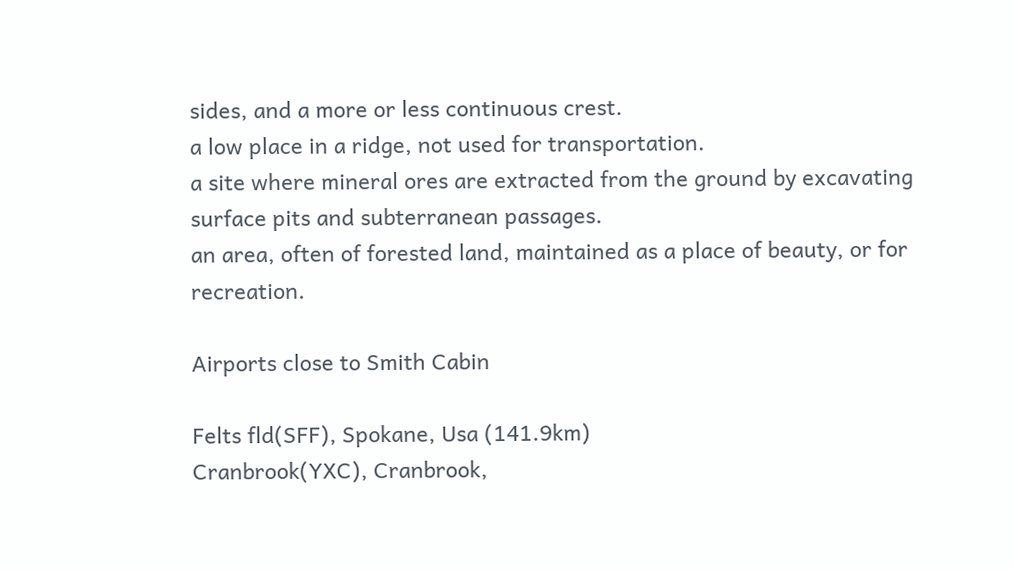sides, and a more or less continuous crest.
a low place in a ridge, not used for transportation.
a site where mineral ores are extracted from the ground by excavating surface pits and subterranean passages.
an area, often of forested land, maintained as a place of beauty, or for recreation.

Airports close to Smith Cabin

Felts fld(SFF), Spokane, Usa (141.9km)
Cranbrook(YXC), Cranbrook,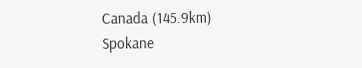Canada (145.9km)
Spokane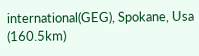international(GEG), Spokane, Usa (160.5km)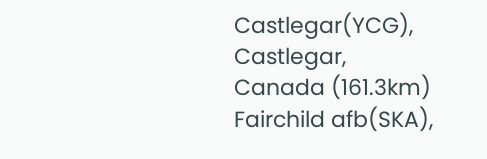Castlegar(YCG), Castlegar, Canada (161.3km)
Fairchild afb(SKA),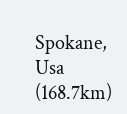Spokane, Usa (168.7km)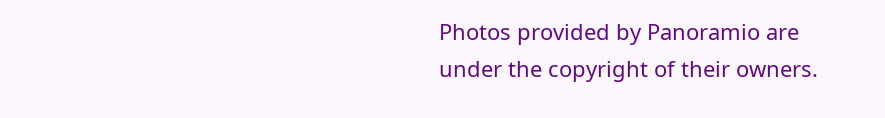Photos provided by Panoramio are under the copyright of their owners.